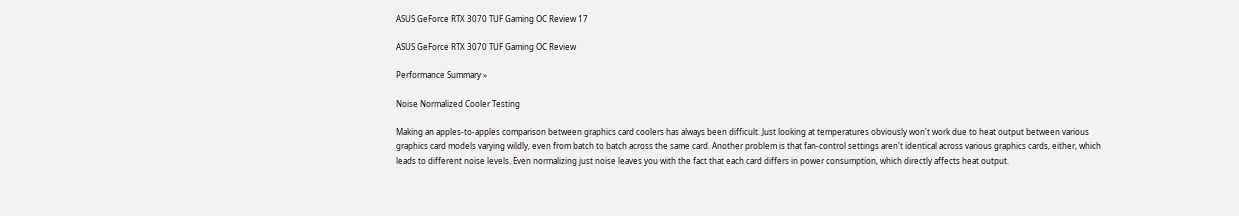ASUS GeForce RTX 3070 TUF Gaming OC Review 17

ASUS GeForce RTX 3070 TUF Gaming OC Review

Performance Summary »

Noise Normalized Cooler Testing

Making an apples-to-apples comparison between graphics card coolers has always been difficult. Just looking at temperatures obviously won't work due to heat output between various graphics card models varying wildly, even from batch to batch across the same card. Another problem is that fan-control settings aren't identical across various graphics cards, either, which leads to different noise levels. Even normalizing just noise leaves you with the fact that each card differs in power consumption, which directly affects heat output.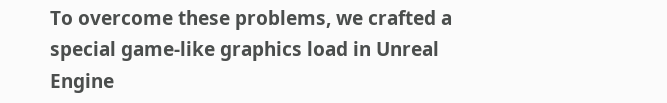To overcome these problems, we crafted a special game-like graphics load in Unreal Engine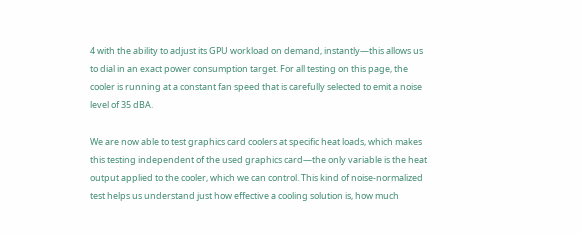4 with the ability to adjust its GPU workload on demand, instantly—this allows us to dial in an exact power consumption target. For all testing on this page, the cooler is running at a constant fan speed that is carefully selected to emit a noise level of 35 dBA.

We are now able to test graphics card coolers at specific heat loads, which makes this testing independent of the used graphics card—the only variable is the heat output applied to the cooler, which we can control. This kind of noise-normalized test helps us understand just how effective a cooling solution is, how much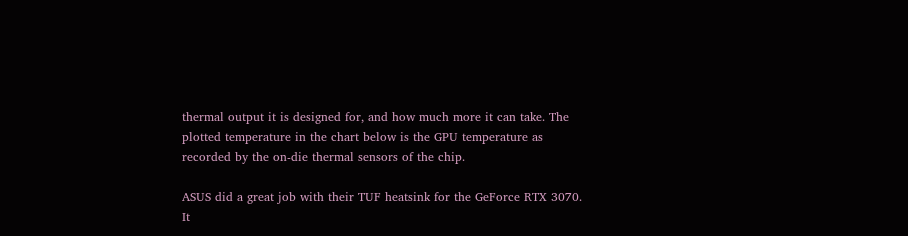thermal output it is designed for, and how much more it can take. The plotted temperature in the chart below is the GPU temperature as recorded by the on-die thermal sensors of the chip.

ASUS did a great job with their TUF heatsink for the GeForce RTX 3070. It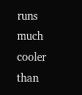runs much cooler than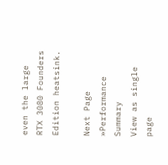even the large RTX 3080 Founders Edition heatsink.

Next Page »Performance Summary
View as single page